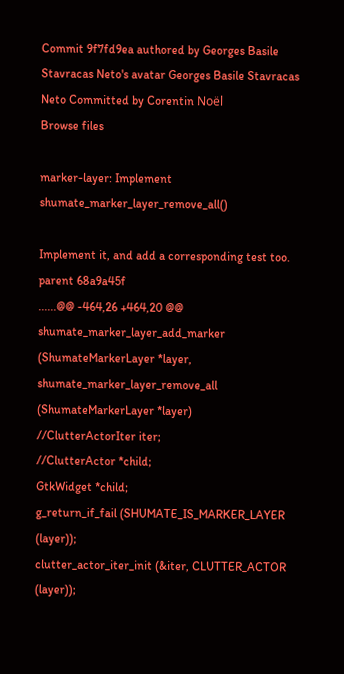Commit 9f7fd9ea authored by Georges Basile Stavracas Neto's avatar Georges Basile Stavracas Neto Committed by Corentin Noël
Browse files

marker-layer: Implement shumate_marker_layer_remove_all()

Implement it, and add a corresponding test too.
parent 68a9a45f
......@@ -464,26 +464,20 @@ shumate_marker_layer_add_marker (ShumateMarkerLayer *layer,
shumate_marker_layer_remove_all (ShumateMarkerLayer *layer)
//ClutterActorIter iter;
//ClutterActor *child;
GtkWidget *child;
g_return_if_fail (SHUMATE_IS_MARKER_LAYER (layer));
clutter_actor_iter_init (&iter, CLUTTER_ACTOR (layer));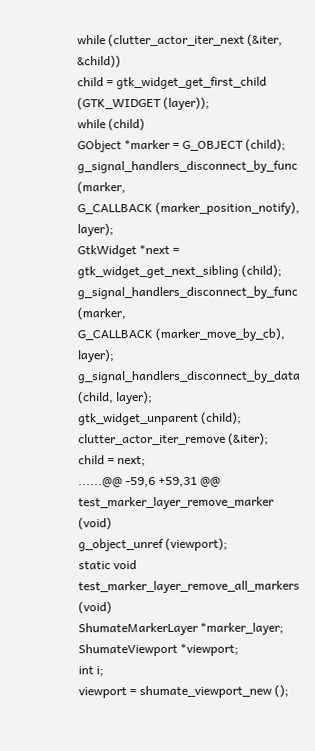while (clutter_actor_iter_next (&iter, &child))
child = gtk_widget_get_first_child (GTK_WIDGET (layer));
while (child)
GObject *marker = G_OBJECT (child);
g_signal_handlers_disconnect_by_func (marker,
G_CALLBACK (marker_position_notify), layer);
GtkWidget *next = gtk_widget_get_next_sibling (child);
g_signal_handlers_disconnect_by_func (marker,
G_CALLBACK (marker_move_by_cb), layer);
g_signal_handlers_disconnect_by_data (child, layer);
gtk_widget_unparent (child);
clutter_actor_iter_remove (&iter);
child = next;
......@@ -59,6 +59,31 @@ test_marker_layer_remove_marker (void)
g_object_unref (viewport);
static void
test_marker_layer_remove_all_markers (void)
ShumateMarkerLayer *marker_layer;
ShumateViewport *viewport;
int i;
viewport = shumate_viewport_new ();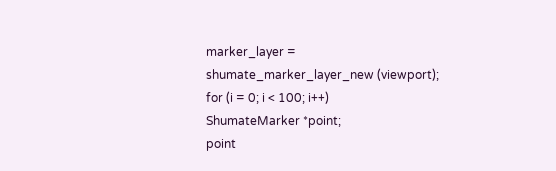marker_layer = shumate_marker_layer_new (viewport);
for (i = 0; i < 100; i++)
ShumateMarker *point;
point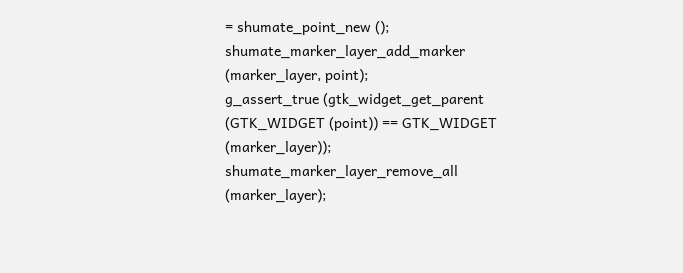= shumate_point_new ();
shumate_marker_layer_add_marker (marker_layer, point);
g_assert_true (gtk_widget_get_parent (GTK_WIDGET (point)) == GTK_WIDGET (marker_layer));
shumate_marker_layer_remove_all (marker_layer);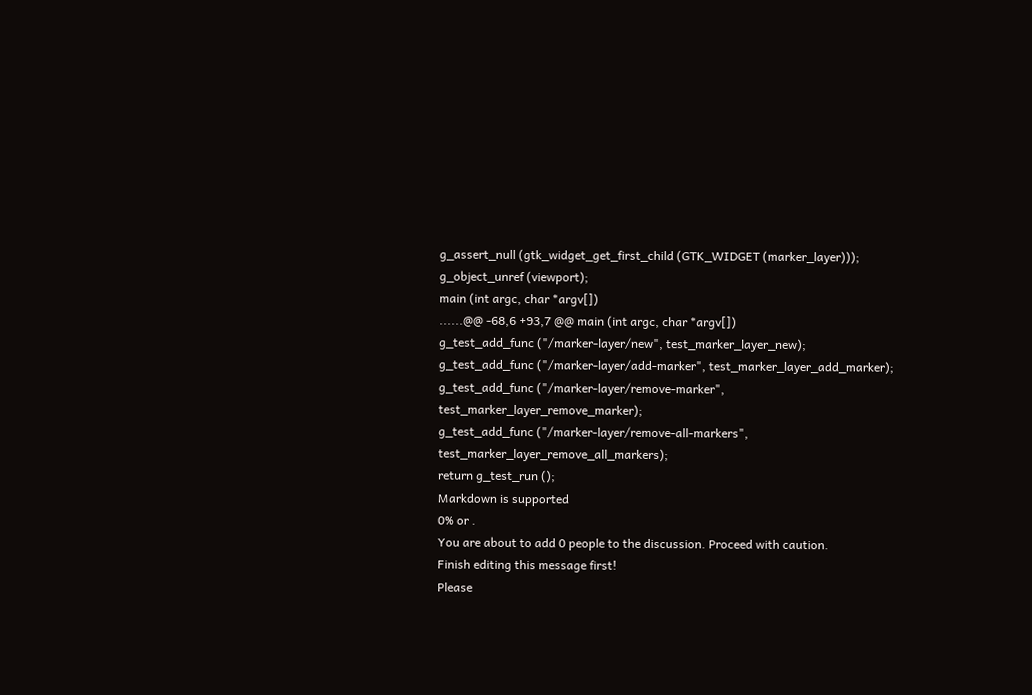g_assert_null (gtk_widget_get_first_child (GTK_WIDGET (marker_layer)));
g_object_unref (viewport);
main (int argc, char *argv[])
......@@ -68,6 +93,7 @@ main (int argc, char *argv[])
g_test_add_func ("/marker-layer/new", test_marker_layer_new);
g_test_add_func ("/marker-layer/add-marker", test_marker_layer_add_marker);
g_test_add_func ("/marker-layer/remove-marker", test_marker_layer_remove_marker);
g_test_add_func ("/marker-layer/remove-all-markers", test_marker_layer_remove_all_markers);
return g_test_run ();
Markdown is supported
0% or .
You are about to add 0 people to the discussion. Proceed with caution.
Finish editing this message first!
Please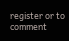register or to comment